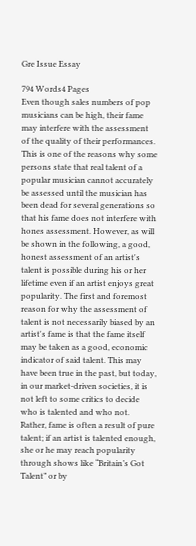Gre Issue Essay

794 Words4 Pages
Even though sales numbers of pop musicians can be high, their fame may interfere with the assessment of the quality of their performances. This is one of the reasons why some persons state that real talent of a popular musician cannot accurately be assessed until the musician has been dead for several generations so that his fame does not interfere with hones assessment. However, as will be shown in the following, a good, honest assessment of an artist's talent is possible during his or her lifetime even if an artist enjoys great popularity. The first and foremost reason for why the assessment of talent is not necessarily biased by an artist's fame is that the fame itself may be taken as a good, economic indicator of said talent. This may have been true in the past, but today, in our market-driven societies, it is not left to some critics to decide who is talented and who not. Rather, fame is often a result of pure talent; if an artist is talented enough, she or he may reach popularity through shows like “Britain’s Got Talent” or by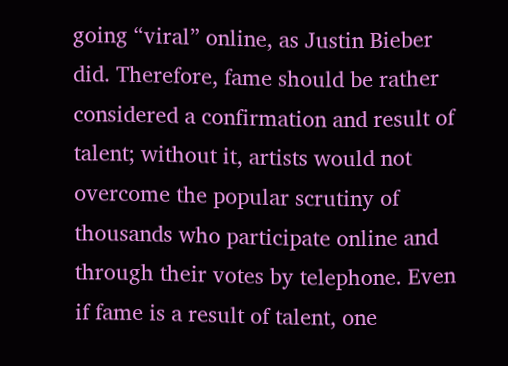going “viral” online, as Justin Bieber did. Therefore, fame should be rather considered a confirmation and result of talent; without it, artists would not overcome the popular scrutiny of thousands who participate online and through their votes by telephone. Even if fame is a result of talent, one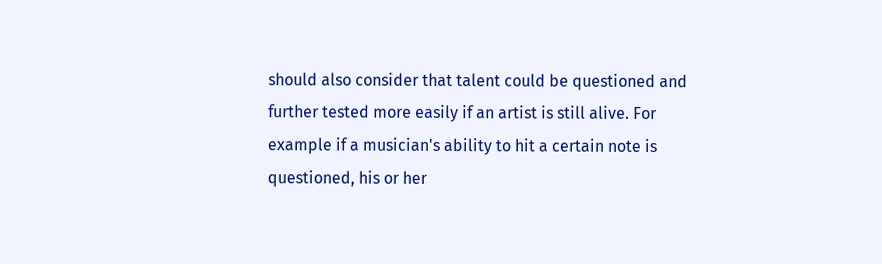should also consider that talent could be questioned and further tested more easily if an artist is still alive. For example if a musician's ability to hit a certain note is questioned, his or her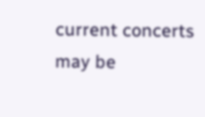current concerts may be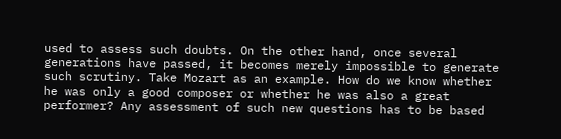used to assess such doubts. On the other hand, once several generations have passed, it becomes merely impossible to generate such scrutiny. Take Mozart as an example. How do we know whether he was only a good composer or whether he was also a great performer? Any assessment of such new questions has to be based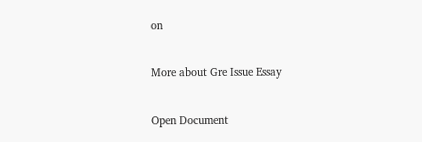on

More about Gre Issue Essay

Open Document